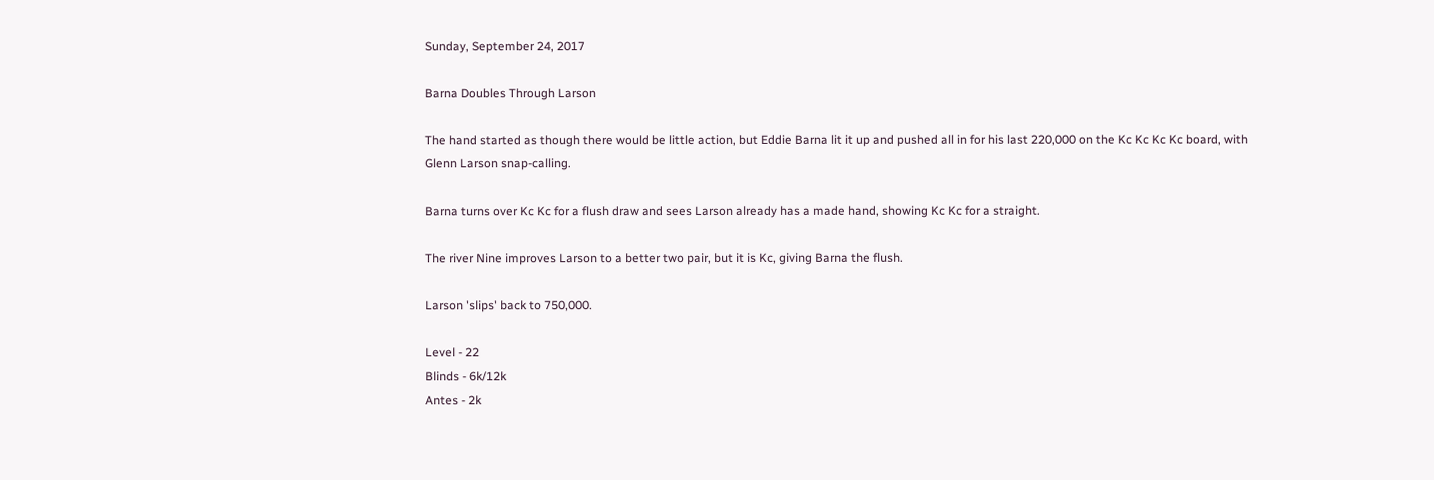Sunday, September 24, 2017

Barna Doubles Through Larson

The hand started as though there would be little action, but Eddie Barna lit it up and pushed all in for his last 220,000 on the Kc Kc Kc Kc board, with Glenn Larson snap-calling.

Barna turns over Kc Kc for a flush draw and sees Larson already has a made hand, showing Kc Kc for a straight.

The river Nine improves Larson to a better two pair, but it is Kc, giving Barna the flush.

Larson 'slips' back to 750,000.

Level - 22
Blinds - 6k/12k
Antes - 2k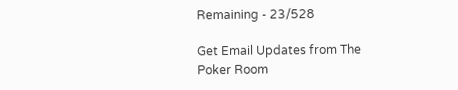Remaining - 23/528

Get Email Updates from The Poker Room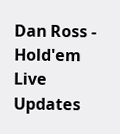Dan Ross - Hold'em Live Updates